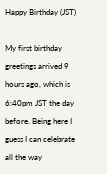Happy Birthday (JST)

My first birthday greetings arrived 9 hours ago, which is 6:40pm JST the day before. Being here I guess I can celebrate all the way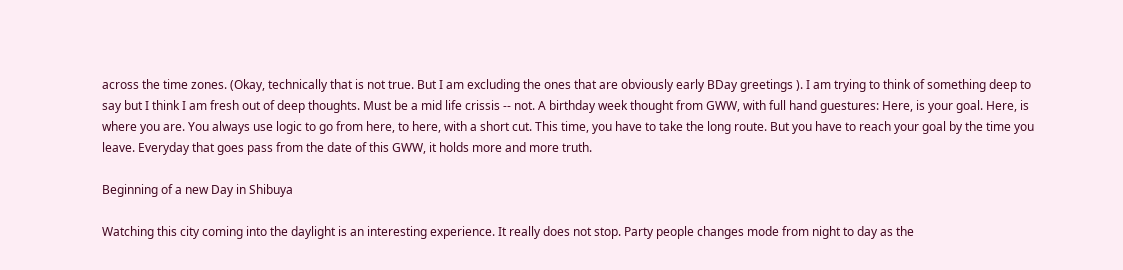across the time zones. (Okay, technically that is not true. But I am excluding the ones that are obviously early BDay greetings ). I am trying to think of something deep to say but I think I am fresh out of deep thoughts. Must be a mid life crissis -- not. A birthday week thought from GWW, with full hand guestures: Here, is your goal. Here, is where you are. You always use logic to go from here, to here, with a short cut. This time, you have to take the long route. But you have to reach your goal by the time you leave. Everyday that goes pass from the date of this GWW, it holds more and more truth.

Beginning of a new Day in Shibuya

Watching this city coming into the daylight is an interesting experience. It really does not stop. Party people changes mode from night to day as the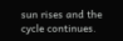sun rises and the cycle continues.